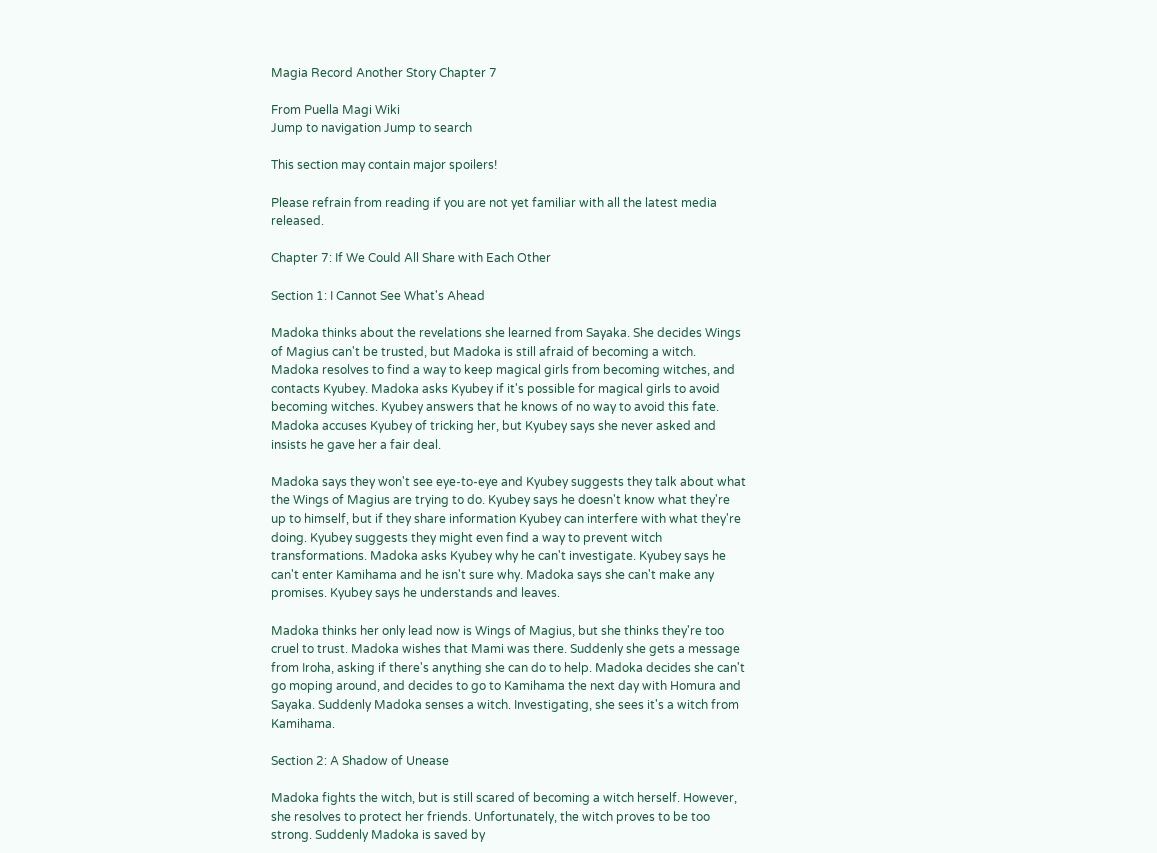Magia Record Another Story Chapter 7

From Puella Magi Wiki
Jump to navigation Jump to search

This section may contain major spoilers!

Please refrain from reading if you are not yet familiar with all the latest media released.

Chapter 7: If We Could All Share with Each Other

Section 1: I Cannot See What's Ahead

Madoka thinks about the revelations she learned from Sayaka. She decides Wings of Magius can't be trusted, but Madoka is still afraid of becoming a witch. Madoka resolves to find a way to keep magical girls from becoming witches, and contacts Kyubey. Madoka asks Kyubey if it's possible for magical girls to avoid becoming witches. Kyubey answers that he knows of no way to avoid this fate. Madoka accuses Kyubey of tricking her, but Kyubey says she never asked and insists he gave her a fair deal.

Madoka says they won't see eye-to-eye and Kyubey suggests they talk about what the Wings of Magius are trying to do. Kyubey says he doesn't know what they're up to himself, but if they share information Kyubey can interfere with what they're doing. Kyubey suggests they might even find a way to prevent witch transformations. Madoka asks Kyubey why he can't investigate. Kyubey says he can't enter Kamihama and he isn't sure why. Madoka says she can't make any promises. Kyubey says he understands and leaves.

Madoka thinks her only lead now is Wings of Magius, but she thinks they're too cruel to trust. Madoka wishes that Mami was there. Suddenly she gets a message from Iroha, asking if there's anything she can do to help. Madoka decides she can't go moping around, and decides to go to Kamihama the next day with Homura and Sayaka. Suddenly Madoka senses a witch. Investigating, she sees it's a witch from Kamihama.

Section 2: A Shadow of Unease

Madoka fights the witch, but is still scared of becoming a witch herself. However, she resolves to protect her friends. Unfortunately, the witch proves to be too strong. Suddenly Madoka is saved by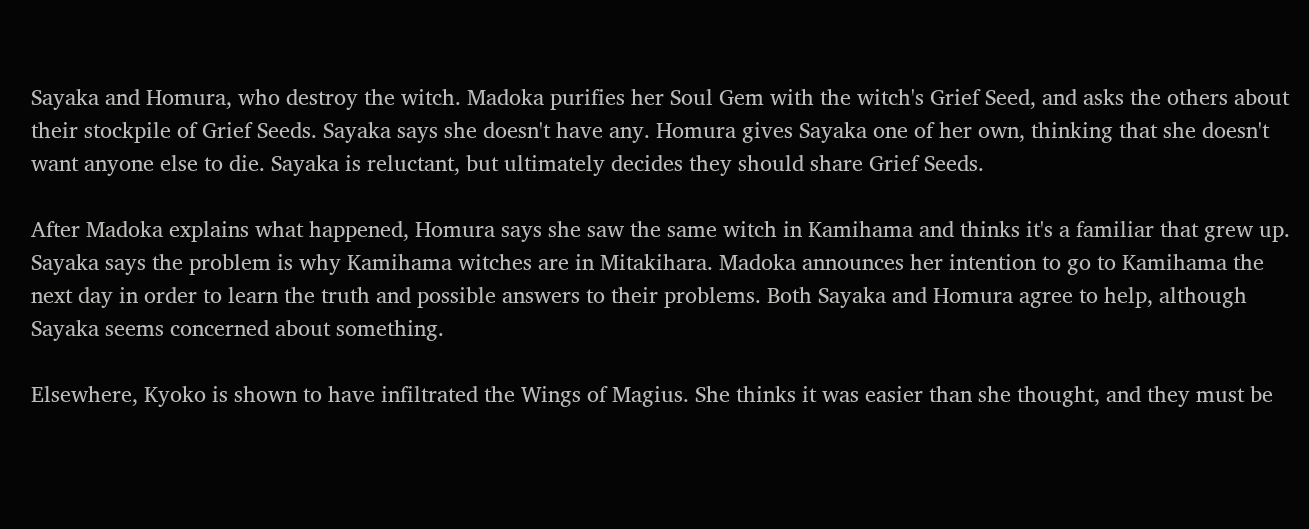Sayaka and Homura, who destroy the witch. Madoka purifies her Soul Gem with the witch's Grief Seed, and asks the others about their stockpile of Grief Seeds. Sayaka says she doesn't have any. Homura gives Sayaka one of her own, thinking that she doesn't want anyone else to die. Sayaka is reluctant, but ultimately decides they should share Grief Seeds.

After Madoka explains what happened, Homura says she saw the same witch in Kamihama and thinks it's a familiar that grew up. Sayaka says the problem is why Kamihama witches are in Mitakihara. Madoka announces her intention to go to Kamihama the next day in order to learn the truth and possible answers to their problems. Both Sayaka and Homura agree to help, although Sayaka seems concerned about something.

Elsewhere, Kyoko is shown to have infiltrated the Wings of Magius. She thinks it was easier than she thought, and they must be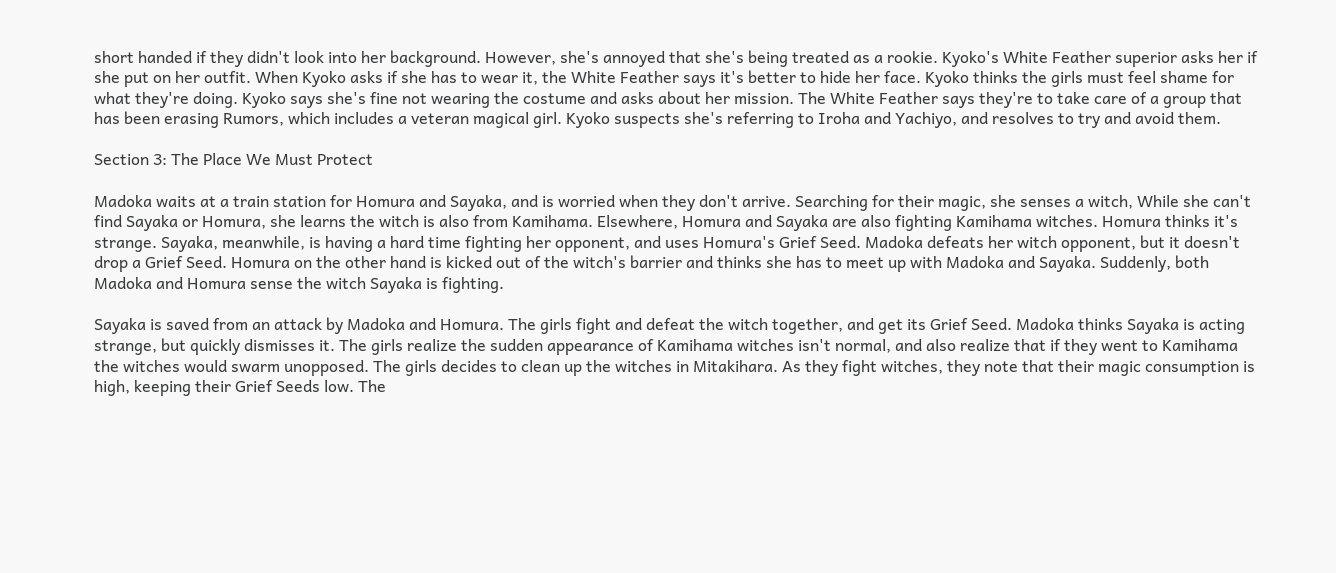short handed if they didn't look into her background. However, she's annoyed that she's being treated as a rookie. Kyoko's White Feather superior asks her if she put on her outfit. When Kyoko asks if she has to wear it, the White Feather says it's better to hide her face. Kyoko thinks the girls must feel shame for what they're doing. Kyoko says she's fine not wearing the costume and asks about her mission. The White Feather says they're to take care of a group that has been erasing Rumors, which includes a veteran magical girl. Kyoko suspects she's referring to Iroha and Yachiyo, and resolves to try and avoid them.

Section 3: The Place We Must Protect

Madoka waits at a train station for Homura and Sayaka, and is worried when they don't arrive. Searching for their magic, she senses a witch, While she can't find Sayaka or Homura, she learns the witch is also from Kamihama. Elsewhere, Homura and Sayaka are also fighting Kamihama witches. Homura thinks it's strange. Sayaka, meanwhile, is having a hard time fighting her opponent, and uses Homura's Grief Seed. Madoka defeats her witch opponent, but it doesn't drop a Grief Seed. Homura on the other hand is kicked out of the witch's barrier and thinks she has to meet up with Madoka and Sayaka. Suddenly, both Madoka and Homura sense the witch Sayaka is fighting.

Sayaka is saved from an attack by Madoka and Homura. The girls fight and defeat the witch together, and get its Grief Seed. Madoka thinks Sayaka is acting strange, but quickly dismisses it. The girls realize the sudden appearance of Kamihama witches isn't normal, and also realize that if they went to Kamihama the witches would swarm unopposed. The girls decides to clean up the witches in Mitakihara. As they fight witches, they note that their magic consumption is high, keeping their Grief Seeds low. The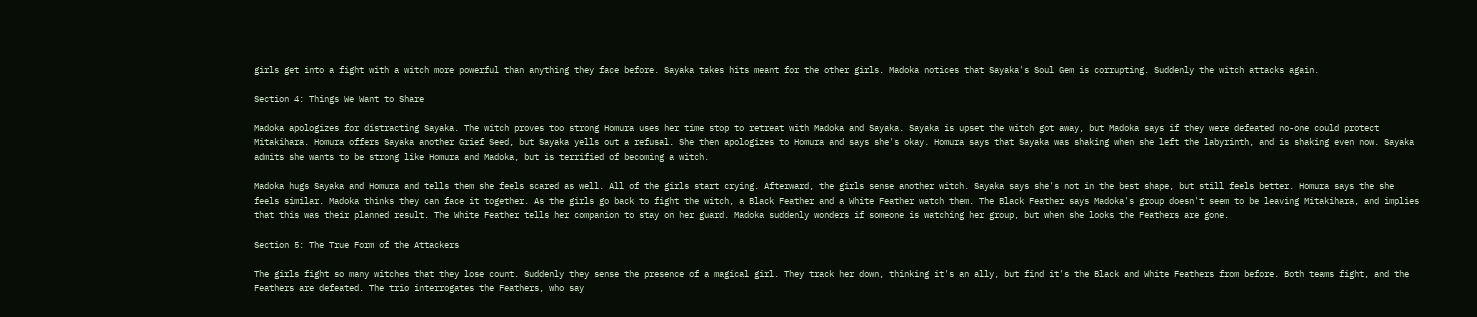girls get into a fight with a witch more powerful than anything they face before. Sayaka takes hits meant for the other girls. Madoka notices that Sayaka's Soul Gem is corrupting. Suddenly the witch attacks again.

Section 4: Things We Want to Share

Madoka apologizes for distracting Sayaka. The witch proves too strong Homura uses her time stop to retreat with Madoka and Sayaka. Sayaka is upset the witch got away, but Madoka says if they were defeated no-one could protect Mitakihara. Homura offers Sayaka another Grief Seed, but Sayaka yells out a refusal. She then apologizes to Homura and says she's okay. Homura says that Sayaka was shaking when she left the labyrinth, and is shaking even now. Sayaka admits she wants to be strong like Homura and Madoka, but is terrified of becoming a witch.

Madoka hugs Sayaka and Homura and tells them she feels scared as well. All of the girls start crying. Afterward, the girls sense another witch. Sayaka says she's not in the best shape, but still feels better. Homura says the she feels similar. Madoka thinks they can face it together. As the girls go back to fight the witch, a Black Feather and a White Feather watch them. The Black Feather says Madoka's group doesn't seem to be leaving Mitakihara, and implies that this was their planned result. The White Feather tells her companion to stay on her guard. Madoka suddenly wonders if someone is watching her group, but when she looks the Feathers are gone.

Section 5: The True Form of the Attackers

The girls fight so many witches that they lose count. Suddenly they sense the presence of a magical girl. They track her down, thinking it's an ally, but find it's the Black and White Feathers from before. Both teams fight, and the Feathers are defeated. The trio interrogates the Feathers, who say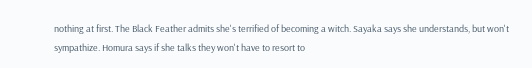nothing at first. The Black Feather admits she's terrified of becoming a witch. Sayaka says she understands, but won't sympathize. Homura says if she talks they won't have to resort to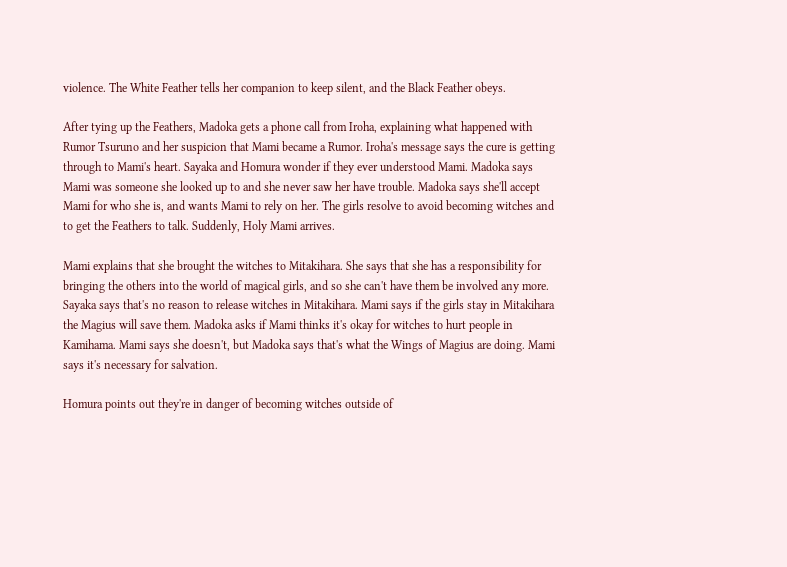violence. The White Feather tells her companion to keep silent, and the Black Feather obeys.

After tying up the Feathers, Madoka gets a phone call from Iroha, explaining what happened with Rumor Tsuruno and her suspicion that Mami became a Rumor. Iroha's message says the cure is getting through to Mami's heart. Sayaka and Homura wonder if they ever understood Mami. Madoka says Mami was someone she looked up to and she never saw her have trouble. Madoka says she'll accept Mami for who she is, and wants Mami to rely on her. The girls resolve to avoid becoming witches and to get the Feathers to talk. Suddenly, Holy Mami arrives.

Mami explains that she brought the witches to Mitakihara. She says that she has a responsibility for bringing the others into the world of magical girls, and so she can't have them be involved any more. Sayaka says that's no reason to release witches in Mitakihara. Mami says if the girls stay in Mitakihara the Magius will save them. Madoka asks if Mami thinks it's okay for witches to hurt people in Kamihama. Mami says she doesn't, but Madoka says that's what the Wings of Magius are doing. Mami says it's necessary for salvation.

Homura points out they're in danger of becoming witches outside of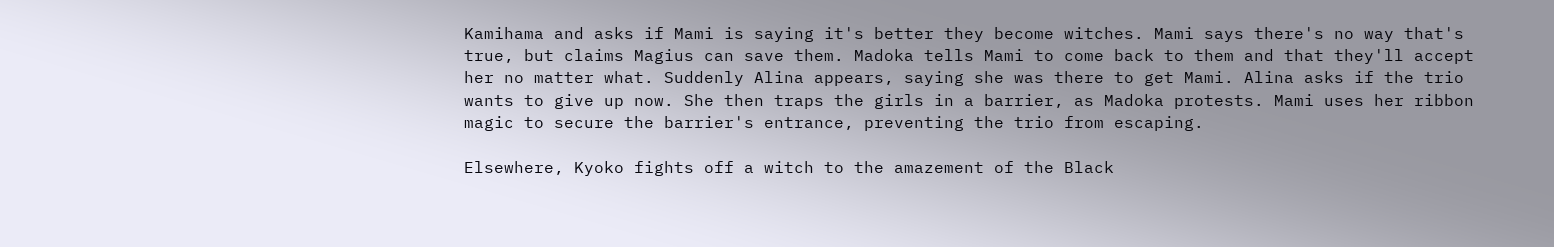Kamihama and asks if Mami is saying it's better they become witches. Mami says there's no way that's true, but claims Magius can save them. Madoka tells Mami to come back to them and that they'll accept her no matter what. Suddenly Alina appears, saying she was there to get Mami. Alina asks if the trio wants to give up now. She then traps the girls in a barrier, as Madoka protests. Mami uses her ribbon magic to secure the barrier's entrance, preventing the trio from escaping.

Elsewhere, Kyoko fights off a witch to the amazement of the Black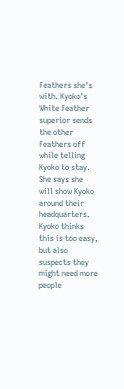Feathers she's with. Kyoko's White Feather superior sends the other Feathers off while telling Kyoko to stay. She says she will show Kyoko around their headquarters. Kyoko thinks this is too easy, but also suspects they might need more people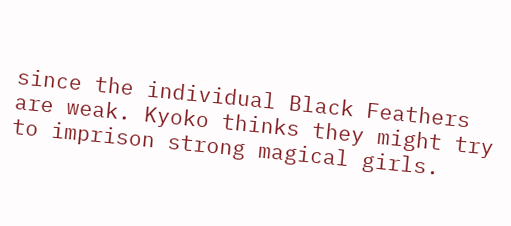since the individual Black Feathers are weak. Kyoko thinks they might try to imprison strong magical girls.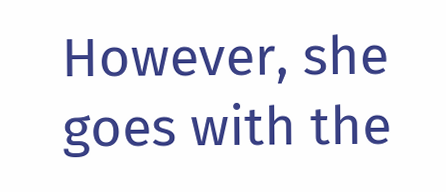However, she goes with the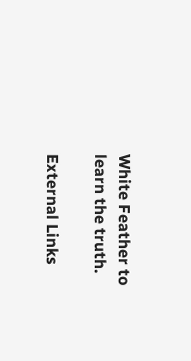White Feather to learn the truth.

External Links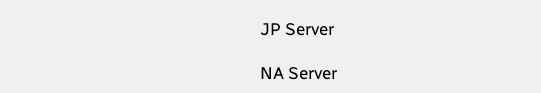JP Server

NA Server